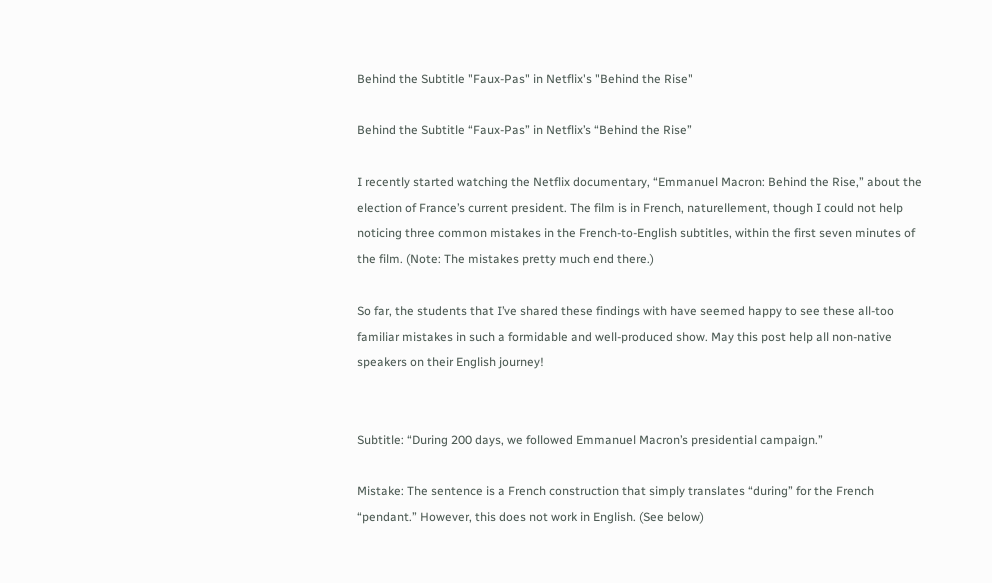Behind the Subtitle "Faux-Pas" in Netflix's "Behind the Rise"

Behind the Subtitle “Faux-Pas” in Netflix’s “Behind the Rise”

I recently started watching the Netflix documentary, “Emmanuel Macron: Behind the Rise,” about the election of France’s current president. The film is in French, naturellement, though I could not help noticing three common mistakes in the French-to-English subtitles, within the first seven minutes of the film. (Note: The mistakes pretty much end there.)

So far, the students that I’ve shared these findings with have seemed happy to see these all-too familiar mistakes in such a formidable and well-produced show. May this post help all non-native speakers on their English journey!


Subtitle: “During 200 days, we followed Emmanuel Macron’s presidential campaign.”

Mistake: The sentence is a French construction that simply translates “during” for the French “pendant.” However, this does not work in English. (See below)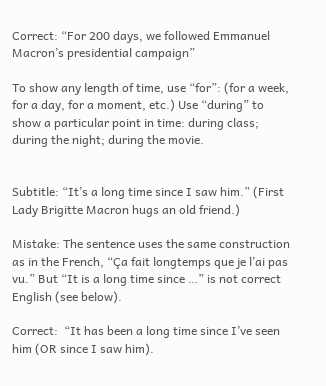Correct: “For 200 days, we followed Emmanuel Macron’s presidential campaign”

To show any length of time, use “for”: (for a week, for a day, for a moment, etc.) Use “during” to show a particular point in time: during class; during the night; during the movie.


Subtitle: “It’s a long time since I saw him.” (First Lady Brigitte Macron hugs an old friend.)

Mistake: The sentence uses the same construction as in the French, “Ça fait longtemps que je l’ai pas vu.” But “It is a long time since …” is not correct English (see below).

Correct:  “It has been a long time since I’ve seen him (OR since I saw him).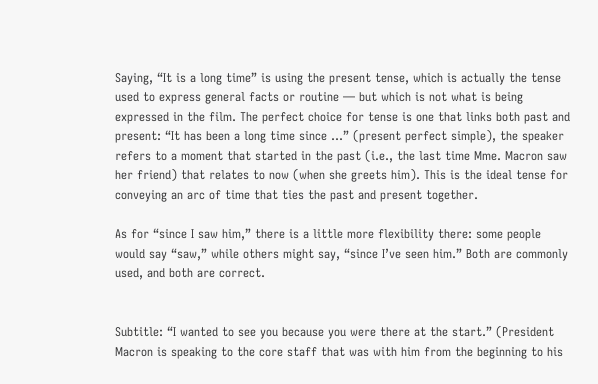Saying, “It is a long time” is using the present tense, which is actually the tense used to express general facts or routine — but which is not what is being expressed in the film. The perfect choice for tense is one that links both past and present: “It has been a long time since …” (present perfect simple), the speaker refers to a moment that started in the past (i.e., the last time Mme. Macron saw her friend) that relates to now (when she greets him). This is the ideal tense for conveying an arc of time that ties the past and present together.

As for “since I saw him,” there is a little more flexibility there: some people would say “saw,” while others might say, “since I’ve seen him.” Both are commonly used, and both are correct.


Subtitle: “I wanted to see you because you were there at the start.” (President Macron is speaking to the core staff that was with him from the beginning to his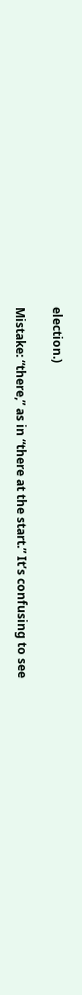election.)

Mistake: “there,” as in “there at the start.” It’s confusing to see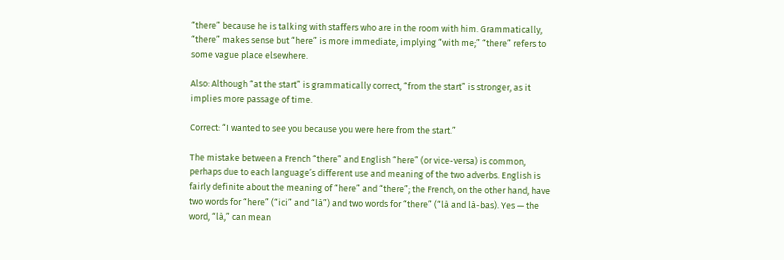“there” because he is talking with staffers who are in the room with him. Grammatically, “there” makes sense but “here” is more immediate, implying “with me;” “there” refers to some vague place elsewhere.

Also: Although “at the start” is grammatically correct, “from the start” is stronger, as it implies more passage of time.

Correct: “I wanted to see you because you were here from the start.”

The mistake between a French “there” and English “here” (or vice-versa) is common, perhaps due to each language’s different use and meaning of the two adverbs. English is fairly definite about the meaning of “here” and “there”; the French, on the other hand, have two words for “here” (“ici” and “là”) and two words for “there” (“là and là-bas). Yes — the word, “là,” can mean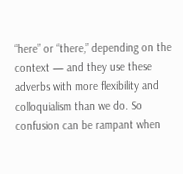“here” or “there,” depending on the context — and they use these adverbs with more flexibility and colloquialism than we do. So confusion can be rampant when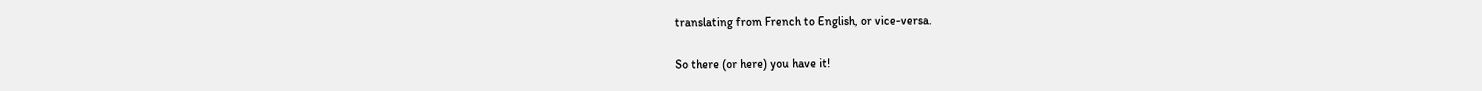translating from French to English, or vice-versa.

So there (or here) you have it!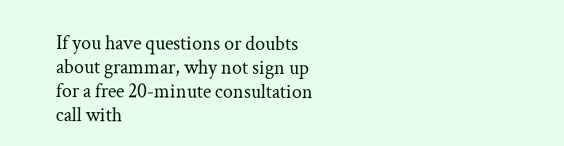If you have questions or doubts about grammar, why not sign up for a free 20-minute consultation call with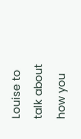Louise to talk about how you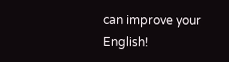can improve your English!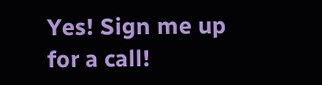Yes! Sign me up for a call!